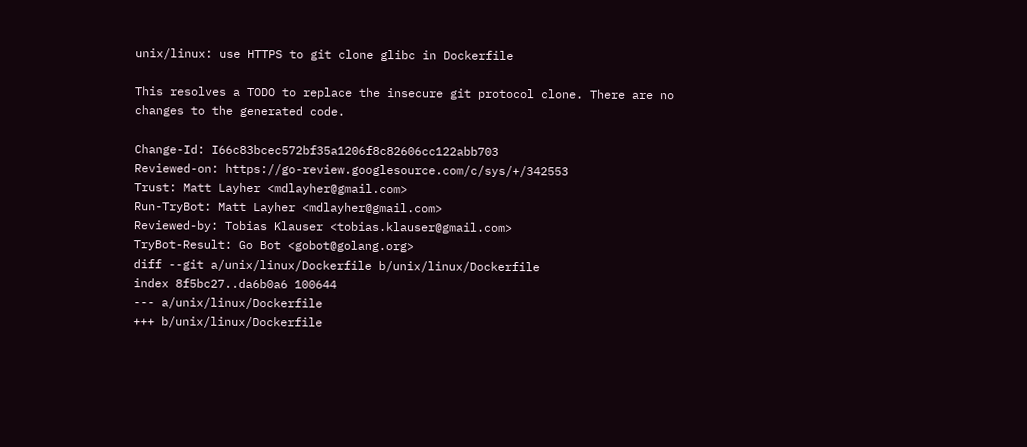unix/linux: use HTTPS to git clone glibc in Dockerfile

This resolves a TODO to replace the insecure git protocol clone. There are no
changes to the generated code.

Change-Id: I66c83bcec572bf35a1206f8c82606cc122abb703
Reviewed-on: https://go-review.googlesource.com/c/sys/+/342553
Trust: Matt Layher <mdlayher@gmail.com>
Run-TryBot: Matt Layher <mdlayher@gmail.com>
Reviewed-by: Tobias Klauser <tobias.klauser@gmail.com>
TryBot-Result: Go Bot <gobot@golang.org>
diff --git a/unix/linux/Dockerfile b/unix/linux/Dockerfile
index 8f5bc27..da6b0a6 100644
--- a/unix/linux/Dockerfile
+++ b/unix/linux/Dockerfile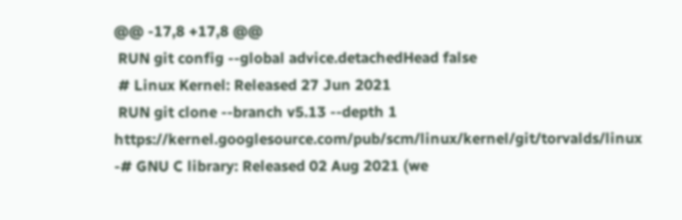@@ -17,8 +17,8 @@
 RUN git config --global advice.detachedHead false
 # Linux Kernel: Released 27 Jun 2021
 RUN git clone --branch v5.13 --depth 1 https://kernel.googlesource.com/pub/scm/linux/kernel/git/torvalds/linux
-# GNU C library: Released 02 Aug 2021 (we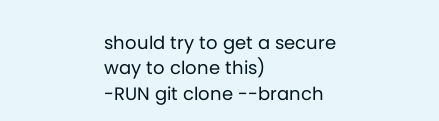should try to get a secure way to clone this)
-RUN git clone --branch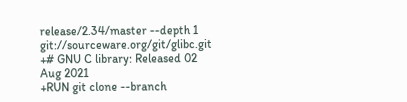release/2.34/master --depth 1 git://sourceware.org/git/glibc.git
+# GNU C library: Released 02 Aug 2021
+RUN git clone --branch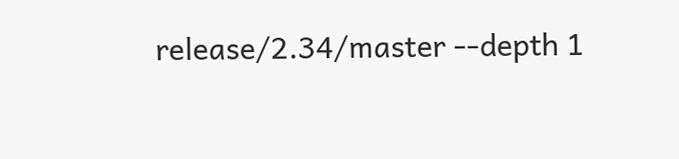release/2.34/master --depth 1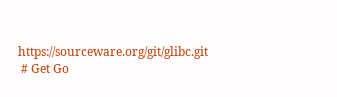https://sourceware.org/git/glibc.git
 # Get Go